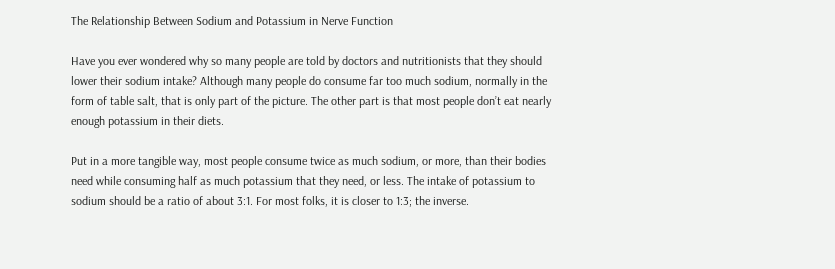The Relationship Between Sodium and Potassium in Nerve Function

Have you ever wondered why so many people are told by doctors and nutritionists that they should lower their sodium intake? Although many people do consume far too much sodium, normally in the form of table salt, that is only part of the picture. The other part is that most people don’t eat nearly enough potassium in their diets.

Put in a more tangible way, most people consume twice as much sodium, or more, than their bodies need while consuming half as much potassium that they need, or less. The intake of potassium to sodium should be a ratio of about 3:1. For most folks, it is closer to 1:3; the inverse.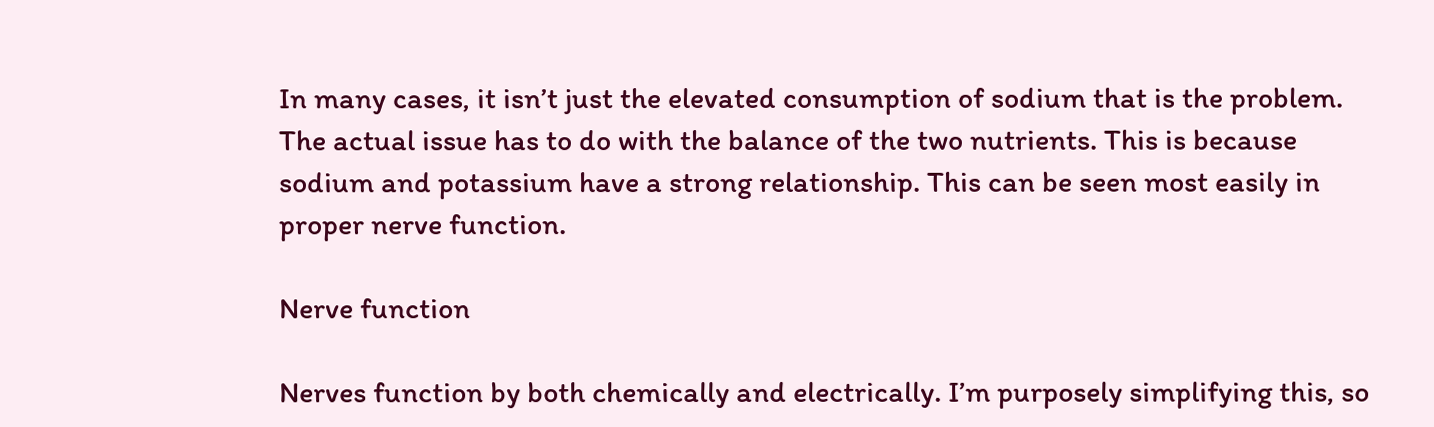In many cases, it isn’t just the elevated consumption of sodium that is the problem. The actual issue has to do with the balance of the two nutrients. This is because sodium and potassium have a strong relationship. This can be seen most easily in proper nerve function.

Nerve function

Nerves function by both chemically and electrically. I’m purposely simplifying this, so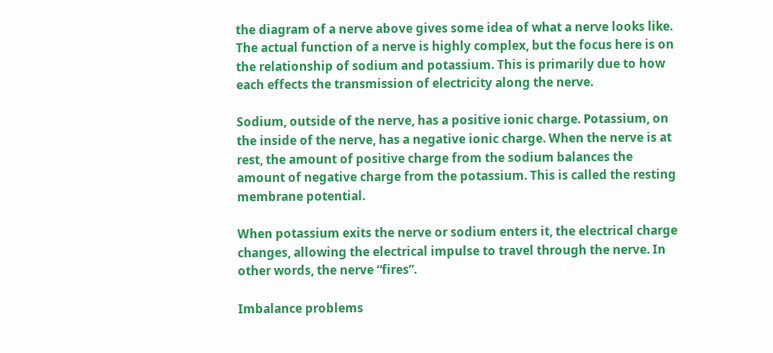the diagram of a nerve above gives some idea of what a nerve looks like. The actual function of a nerve is highly complex, but the focus here is on the relationship of sodium and potassium. This is primarily due to how each effects the transmission of electricity along the nerve.

Sodium, outside of the nerve, has a positive ionic charge. Potassium, on the inside of the nerve, has a negative ionic charge. When the nerve is at rest, the amount of positive charge from the sodium balances the amount of negative charge from the potassium. This is called the resting membrane potential.

When potassium exits the nerve or sodium enters it, the electrical charge changes, allowing the electrical impulse to travel through the nerve. In other words, the nerve “fires”.

Imbalance problems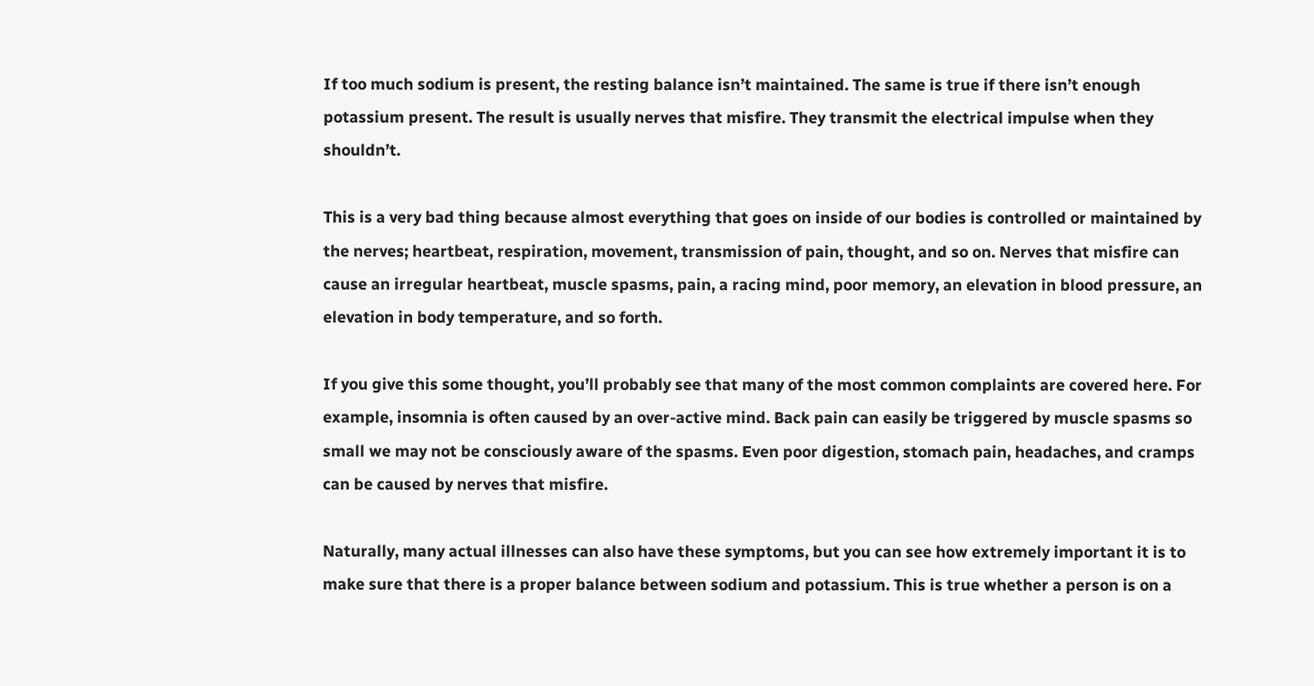If too much sodium is present, the resting balance isn’t maintained. The same is true if there isn’t enough potassium present. The result is usually nerves that misfire. They transmit the electrical impulse when they shouldn’t.

This is a very bad thing because almost everything that goes on inside of our bodies is controlled or maintained by the nerves; heartbeat, respiration, movement, transmission of pain, thought, and so on. Nerves that misfire can cause an irregular heartbeat, muscle spasms, pain, a racing mind, poor memory, an elevation in blood pressure, an elevation in body temperature, and so forth.

If you give this some thought, you’ll probably see that many of the most common complaints are covered here. For example, insomnia is often caused by an over-active mind. Back pain can easily be triggered by muscle spasms so small we may not be consciously aware of the spasms. Even poor digestion, stomach pain, headaches, and cramps can be caused by nerves that misfire.

Naturally, many actual illnesses can also have these symptoms, but you can see how extremely important it is to make sure that there is a proper balance between sodium and potassium. This is true whether a person is on a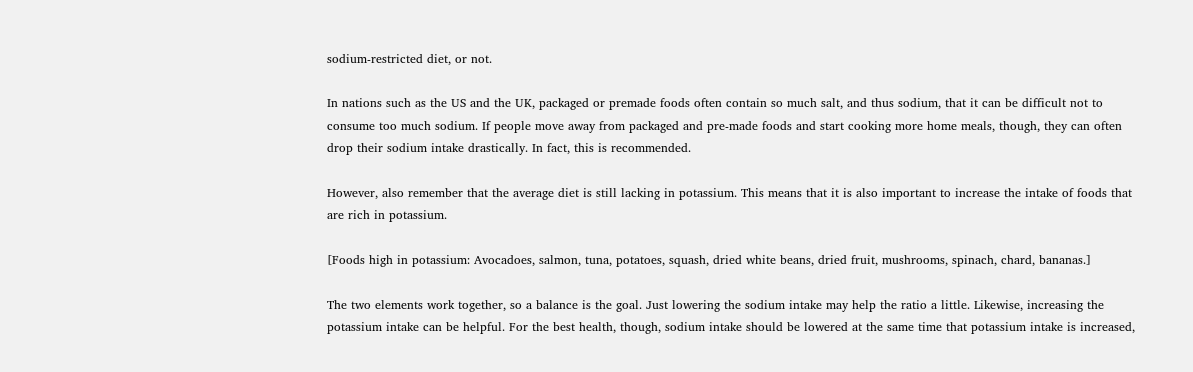sodium-restricted diet, or not.

In nations such as the US and the UK, packaged or premade foods often contain so much salt, and thus sodium, that it can be difficult not to consume too much sodium. If people move away from packaged and pre-made foods and start cooking more home meals, though, they can often drop their sodium intake drastically. In fact, this is recommended.

However, also remember that the average diet is still lacking in potassium. This means that it is also important to increase the intake of foods that are rich in potassium.

[Foods high in potassium: Avocadoes, salmon, tuna, potatoes, squash, dried white beans, dried fruit, mushrooms, spinach, chard, bananas.]

The two elements work together, so a balance is the goal. Just lowering the sodium intake may help the ratio a little. Likewise, increasing the potassium intake can be helpful. For the best health, though, sodium intake should be lowered at the same time that potassium intake is increased,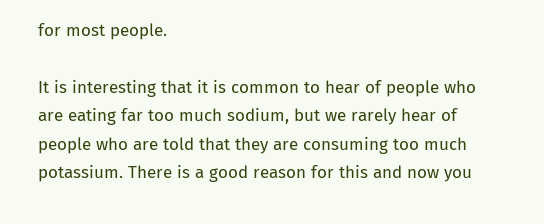for most people.

It is interesting that it is common to hear of people who are eating far too much sodium, but we rarely hear of people who are told that they are consuming too much potassium. There is a good reason for this and now you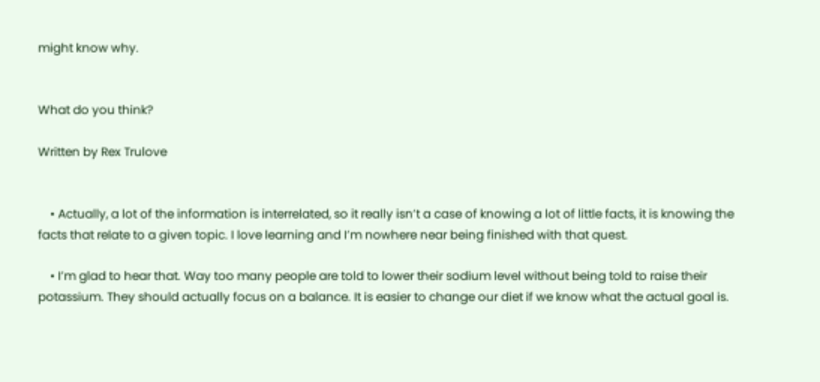might know why.


What do you think?

Written by Rex Trulove


    • Actually, a lot of the information is interrelated, so it really isn’t a case of knowing a lot of little facts, it is knowing the facts that relate to a given topic. I love learning and I’m nowhere near being finished with that quest.

    • I’m glad to hear that. Way too many people are told to lower their sodium level without being told to raise their potassium. They should actually focus on a balance. It is easier to change our diet if we know what the actual goal is.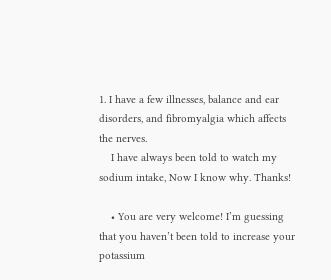1. I have a few illnesses, balance and ear disorders, and fibromyalgia which affects the nerves.
    I have always been told to watch my sodium intake, Now I know why. Thanks!

    • You are very welcome! I’m guessing that you haven’t been told to increase your potassium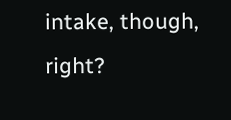intake, though, right?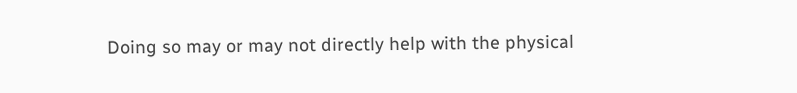Doing so may or may not directly help with the physical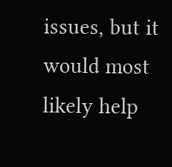issues, but it would most likely help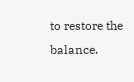to restore the balance.